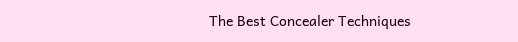The Best Concealer Techniques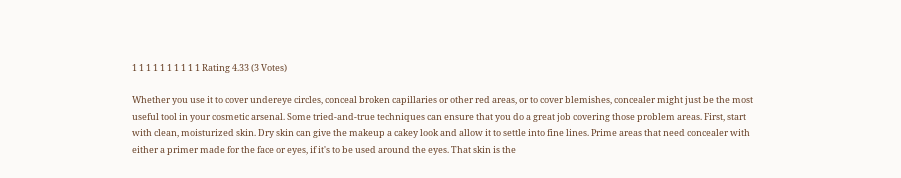1 1 1 1 1 1 1 1 1 1 Rating 4.33 (3 Votes)

Whether you use it to cover undereye circles, conceal broken capillaries or other red areas, or to cover blemishes, concealer might just be the most useful tool in your cosmetic arsenal. Some tried-and-true techniques can ensure that you do a great job covering those problem areas. First, start with clean, moisturized skin. Dry skin can give the makeup a cakey look and allow it to settle into fine lines. Prime areas that need concealer with either a primer made for the face or eyes, if it's to be used around the eyes. That skin is the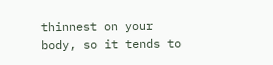thinnest on your body, so it tends to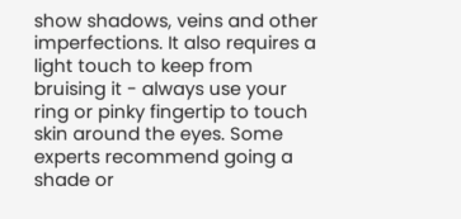show shadows, veins and other imperfections. It also requires a light touch to keep from bruising it - always use your ring or pinky fingertip to touch skin around the eyes. Some experts recommend going a shade or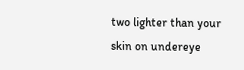two lighter than your skin on undereye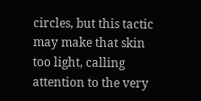circles, but this tactic may make that skin too light, calling attention to the very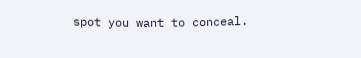spot you want to conceal.